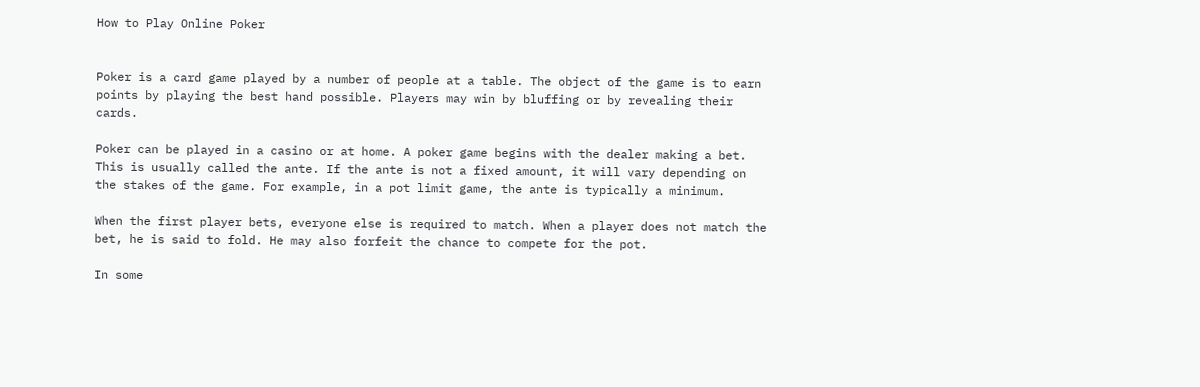How to Play Online Poker


Poker is a card game played by a number of people at a table. The object of the game is to earn points by playing the best hand possible. Players may win by bluffing or by revealing their cards.

Poker can be played in a casino or at home. A poker game begins with the dealer making a bet. This is usually called the ante. If the ante is not a fixed amount, it will vary depending on the stakes of the game. For example, in a pot limit game, the ante is typically a minimum.

When the first player bets, everyone else is required to match. When a player does not match the bet, he is said to fold. He may also forfeit the chance to compete for the pot.

In some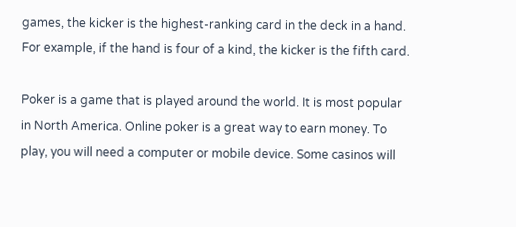games, the kicker is the highest-ranking card in the deck in a hand. For example, if the hand is four of a kind, the kicker is the fifth card.

Poker is a game that is played around the world. It is most popular in North America. Online poker is a great way to earn money. To play, you will need a computer or mobile device. Some casinos will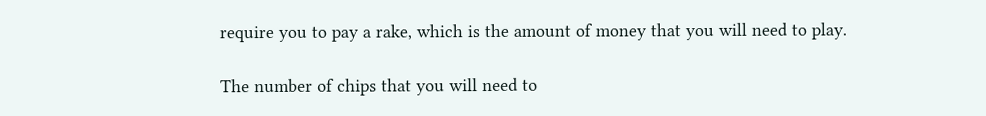require you to pay a rake, which is the amount of money that you will need to play.

The number of chips that you will need to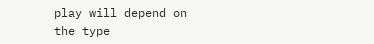play will depend on the type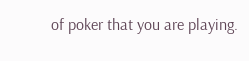of poker that you are playing.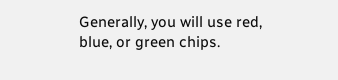Generally, you will use red, blue, or green chips.